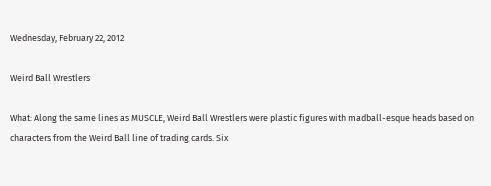Wednesday, February 22, 2012

Weird Ball Wrestlers

What: Along the same lines as MUSCLE, Weird Ball Wrestlers were plastic figures with madball-esque heads based on characters from the Weird Ball line of trading cards. Six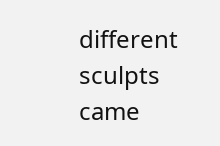different sculpts came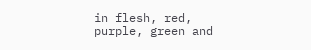in flesh, red, purple, green and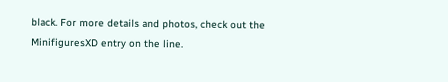black. For more details and photos, check out the MinifiguresXD entry on the line.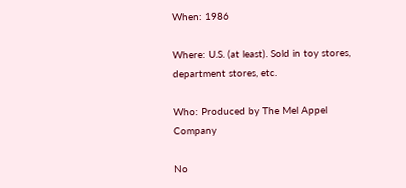When: 1986

Where: U.S. (at least). Sold in toy stores, department stores, etc.

Who: Produced by The Mel Appel Company

No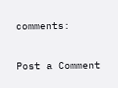comments:

Post a Comment